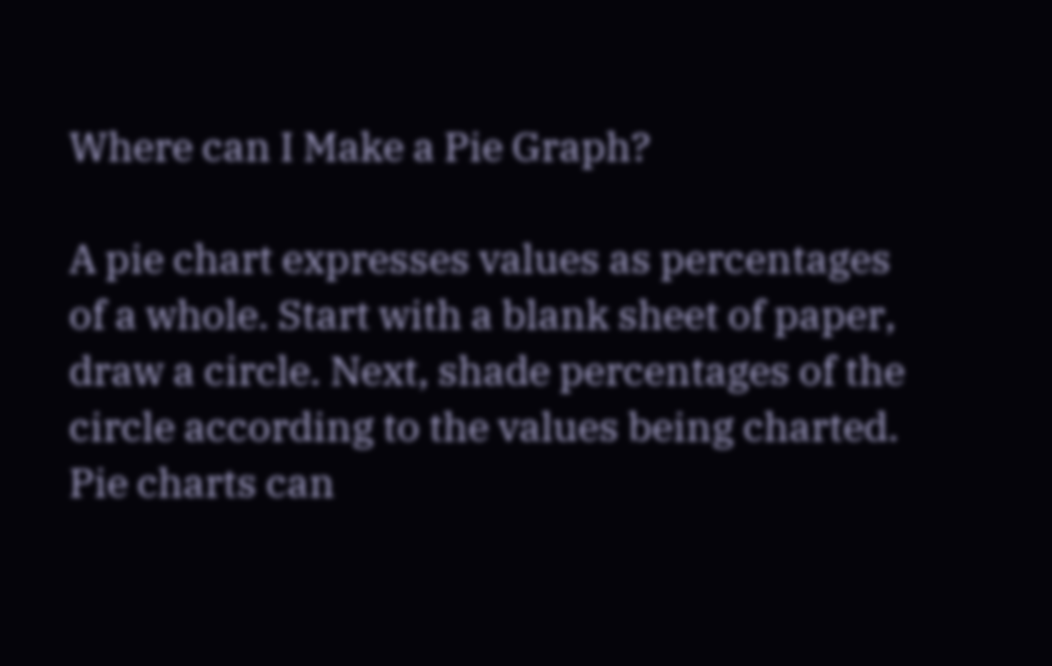Where can I Make a Pie Graph?

A pie chart expresses values as percentages of a whole. Start with a blank sheet of paper, draw a circle. Next, shade percentages of the circle according to the values being charted. Pie charts can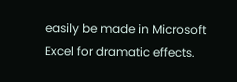easily be made in Microsoft Excel for dramatic effects.